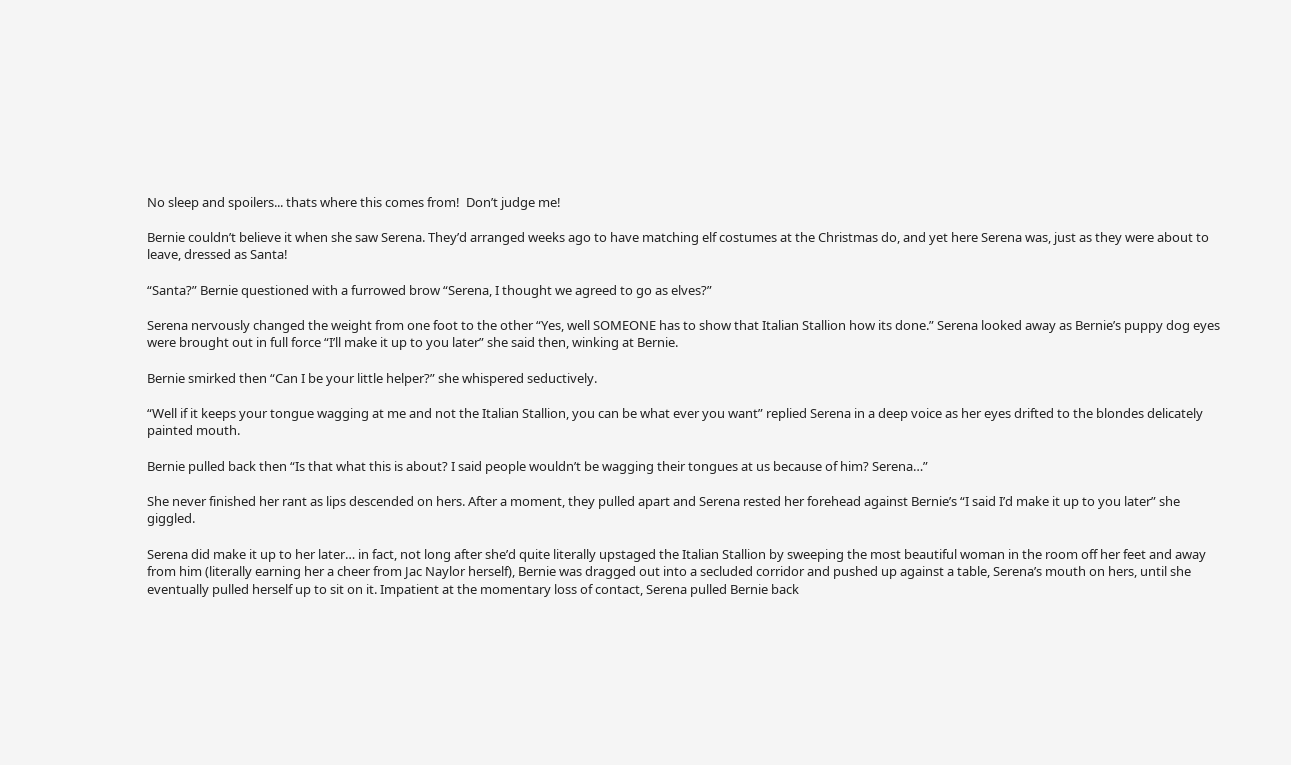No sleep and spoilers... thats where this comes from!  Don’t judge me!

Bernie couldn’t believe it when she saw Serena. They’d arranged weeks ago to have matching elf costumes at the Christmas do, and yet here Serena was, just as they were about to leave, dressed as Santa!

“Santa?” Bernie questioned with a furrowed brow “Serena, I thought we agreed to go as elves?”

Serena nervously changed the weight from one foot to the other “Yes, well SOMEONE has to show that Italian Stallion how its done.” Serena looked away as Bernie’s puppy dog eyes were brought out in full force “I’ll make it up to you later” she said then, winking at Bernie.

Bernie smirked then “Can I be your little helper?” she whispered seductively.

“Well if it keeps your tongue wagging at me and not the Italian Stallion, you can be what ever you want” replied Serena in a deep voice as her eyes drifted to the blondes delicately painted mouth.

Bernie pulled back then “Is that what this is about? I said people wouldn’t be wagging their tongues at us because of him? Serena…”

She never finished her rant as lips descended on hers. After a moment, they pulled apart and Serena rested her forehead against Bernie’s “I said I’d make it up to you later” she giggled.

Serena did make it up to her later… in fact, not long after she’d quite literally upstaged the Italian Stallion by sweeping the most beautiful woman in the room off her feet and away from him (literally earning her a cheer from Jac Naylor herself), Bernie was dragged out into a secluded corridor and pushed up against a table, Serena’s mouth on hers, until she eventually pulled herself up to sit on it. Impatient at the momentary loss of contact, Serena pulled Bernie back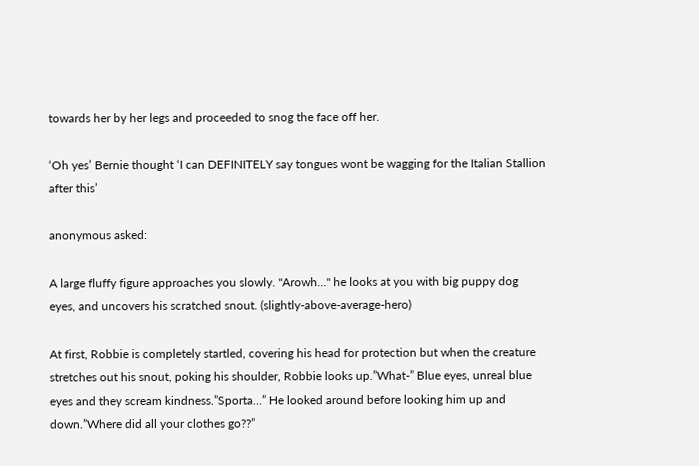towards her by her legs and proceeded to snog the face off her.

‘Oh yes’ Bernie thought ‘I can DEFINITELY say tongues wont be wagging for the Italian Stallion after this’

anonymous asked:

A large fluffy figure approaches you slowly. "Arowh..." he looks at you with big puppy dog eyes, and uncovers his scratched snout. (slightly-above-average-hero)

At first, Robbie is completely startled, covering his head for protection but when the creature stretches out his snout, poking his shoulder, Robbie looks up.”What-” Blue eyes, unreal blue eyes and they scream kindness.”Sporta…” He looked around before looking him up and down.”Where did all your clothes go??”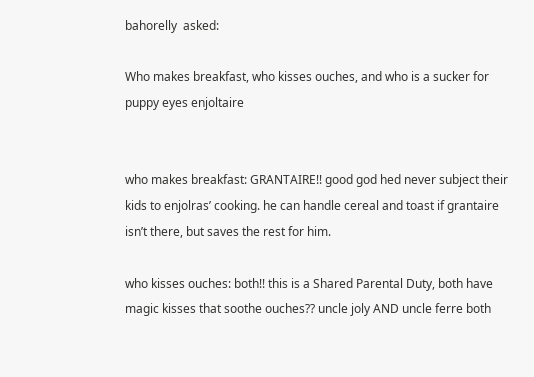bahorelly  asked:

Who makes breakfast, who kisses ouches, and who is a sucker for puppy eyes enjoltaire


who makes breakfast: GRANTAIRE!! good god hed never subject their kids to enjolras’ cooking. he can handle cereal and toast if grantaire isn’t there, but saves the rest for him.

who kisses ouches: both!! this is a Shared Parental Duty, both have magic kisses that soothe ouches?? uncle joly AND uncle ferre both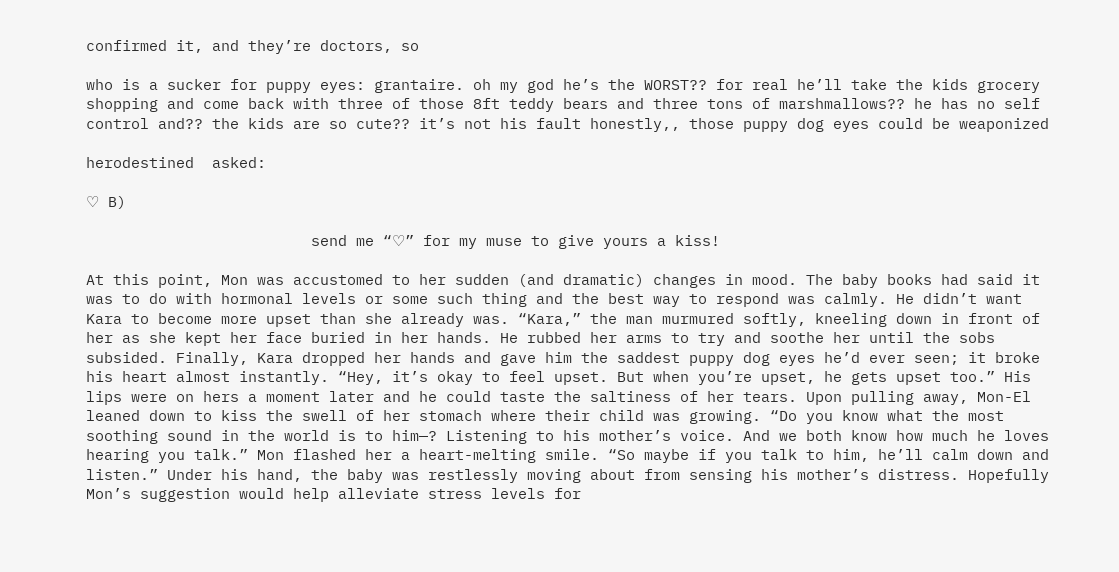confirmed it, and they’re doctors, so

who is a sucker for puppy eyes: grantaire. oh my god he’s the WORST?? for real he’ll take the kids grocery shopping and come back with three of those 8ft teddy bears and three tons of marshmallows?? he has no self control and?? the kids are so cute?? it’s not his fault honestly,, those puppy dog eyes could be weaponized

herodestined  asked:

♡ B)

                         send me “♡” for my muse to give yours a kiss!

At this point, Mon was accustomed to her sudden (and dramatic) changes in mood. The baby books had said it was to do with hormonal levels or some such thing and the best way to respond was calmly. He didn’t want Kara to become more upset than she already was. “Kara,” the man murmured softly, kneeling down in front of her as she kept her face buried in her hands. He rubbed her arms to try and soothe her until the sobs subsided. Finally, Kara dropped her hands and gave him the saddest puppy dog eyes he’d ever seen; it broke his heart almost instantly. “Hey, it’s okay to feel upset. But when you’re upset, he gets upset too.” His lips were on hers a moment later and he could taste the saltiness of her tears. Upon pulling away, Mon-El leaned down to kiss the swell of her stomach where their child was growing. “Do you know what the most soothing sound in the world is to him—? Listening to his mother’s voice. And we both know how much he loves hearing you talk.” Mon flashed her a heart-melting smile. “So maybe if you talk to him, he’ll calm down and listen.” Under his hand, the baby was restlessly moving about from sensing his mother’s distress. Hopefully Mon’s suggestion would help alleviate stress levels for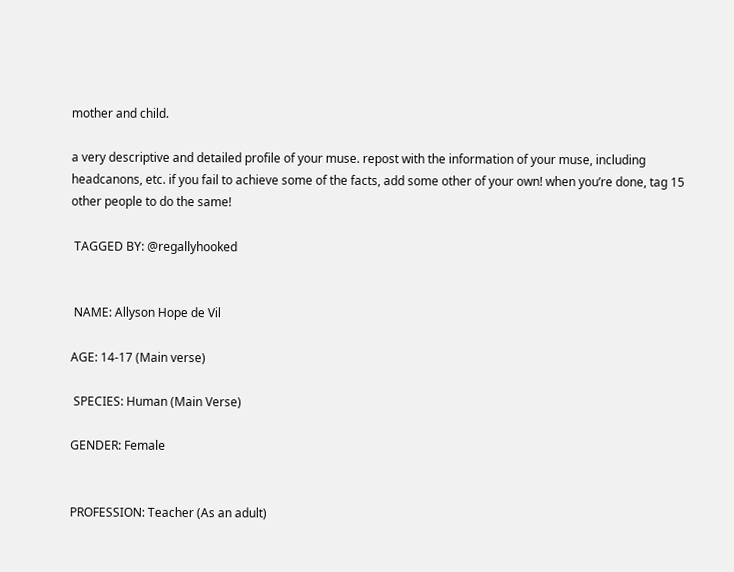mother and child.

a very descriptive and detailed profile of your muse. repost with the information of your muse, including headcanons, etc. if you fail to achieve some of the facts, add some other of your own! when you’re done, tag 15 other people to do the same!

 TAGGED BY: @regallyhooked


 NAME: Allyson Hope de Vil

AGE: 14-17 (Main verse)

 SPECIES: Human (Main Verse)

GENDER: Female


PROFESSION: Teacher (As an adult)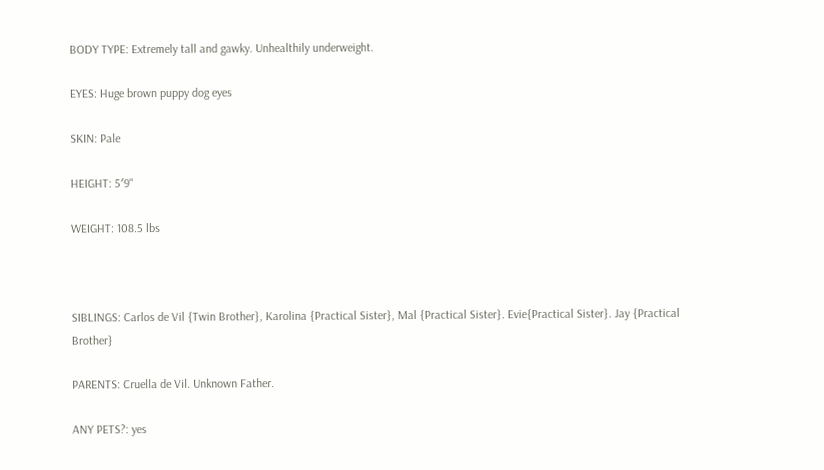BODY TYPE: Extremely tall and gawky. Unhealthily underweight.

EYES: Huge brown puppy dog eyes

SKIN: Pale

HEIGHT: 5′9"

WEIGHT: 108.5 lbs



SIBLINGS: Carlos de Vil {Twin Brother}, Karolina {Practical Sister}, Mal {Practical Sister}. Evie{Practical Sister}. Jay {Practical Brother}

PARENTS: Cruella de Vil. Unknown Father.

ANY PETS?: yes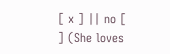[ x ] || no [ ] (She loves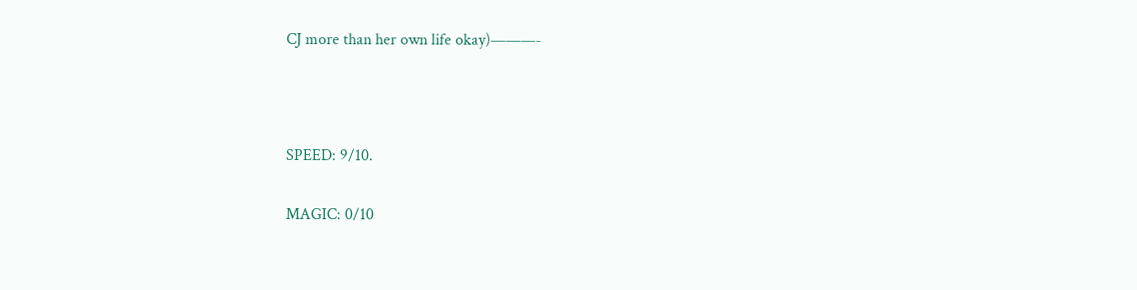CJ more than her own life okay)———-



SPEED: 9/10.

MAGIC: 0/10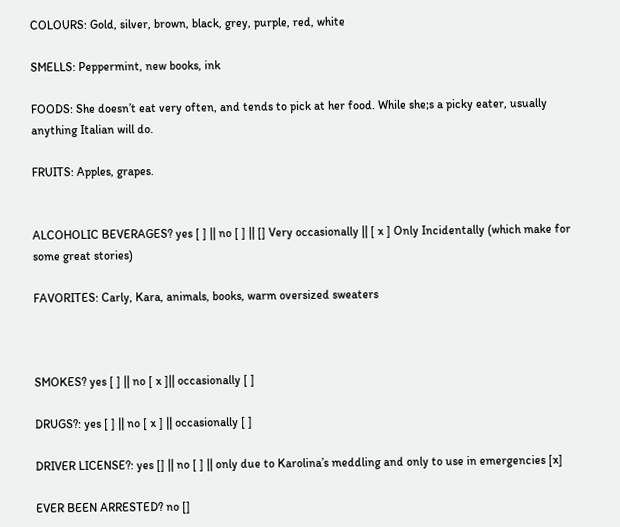COLOURS: Gold, silver, brown, black, grey, purple, red, white

SMELLS: Peppermint, new books, ink

FOODS: She doesn’t eat very often, and tends to pick at her food. While she;s a picky eater, usually anything Italian will do.

FRUITS: Apples, grapes.


ALCOHOLIC BEVERAGES? yes [ ] || no [ ] || [] Very occasionally || [ x ] Only Incidentally (which make for some great stories)

FAVORITES: Carly, Kara, animals, books, warm oversized sweaters



SMOKES? yes [ ] || no [ x ]|| occasionally [ ]

DRUGS?: yes [ ] || no [ x ] || occasionally [ ]

DRIVER LICENSE?: yes [] || no [ ] || only due to Karolina’s meddling and only to use in emergencies [x]

EVER BEEN ARRESTED? no []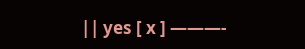|| yes [ x ] ———-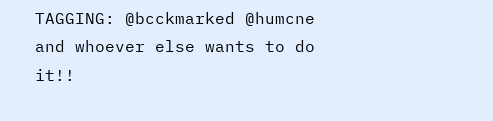TAGGING: @bcckmarked @humcne and whoever else wants to do it!!